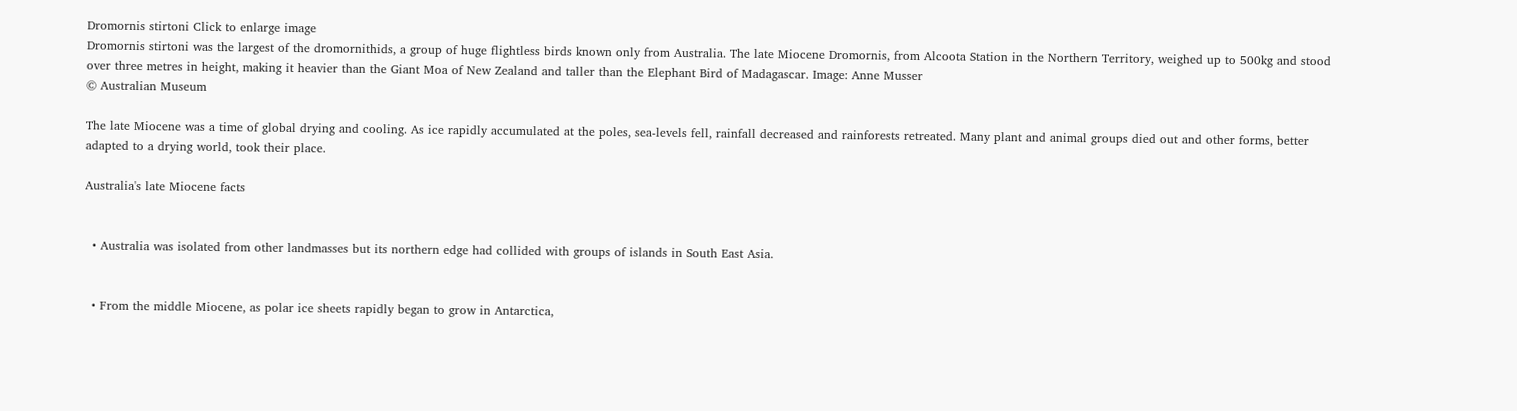Dromornis stirtoni Click to enlarge image
Dromornis stirtoni was the largest of the dromornithids, a group of huge flightless birds known only from Australia. The late Miocene Dromornis, from Alcoota Station in the Northern Territory, weighed up to 500kg and stood over three metres in height, making it heavier than the Giant Moa of New Zealand and taller than the Elephant Bird of Madagascar. Image: Anne Musser
© Australian Museum

The late Miocene was a time of global drying and cooling. As ice rapidly accumulated at the poles, sea-levels fell, rainfall decreased and rainforests retreated. Many plant and animal groups died out and other forms, better adapted to a drying world, took their place.

Australia's late Miocene facts


  • Australia was isolated from other landmasses but its northern edge had collided with groups of islands in South East Asia.


  • From the middle Miocene, as polar ice sheets rapidly began to grow in Antarctica,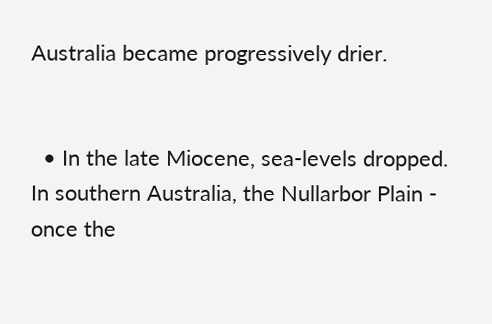Australia became progressively drier.


  • In the late Miocene, sea-levels dropped. In southern Australia, the Nullarbor Plain - once the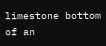limestone bottom of an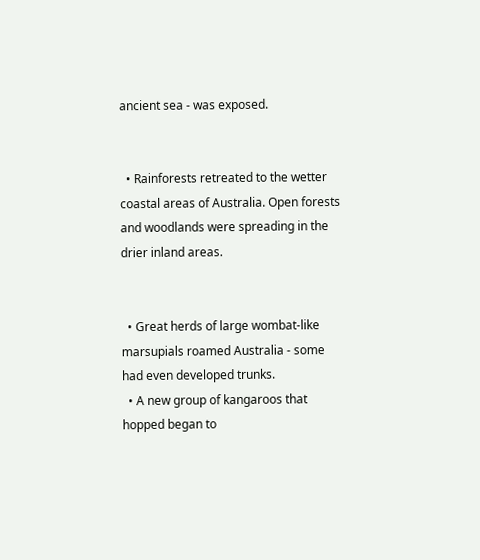ancient sea - was exposed.


  • Rainforests retreated to the wetter coastal areas of Australia. Open forests and woodlands were spreading in the drier inland areas.


  • Great herds of large wombat-like marsupials roamed Australia - some had even developed trunks.
  • A new group of kangaroos that hopped began to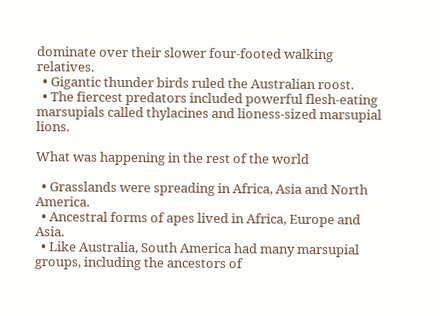dominate over their slower four-footed walking relatives.
  • Gigantic thunder birds ruled the Australian roost.
  • The fiercest predators included powerful flesh-eating marsupials called thylacines and lioness-sized marsupial lions.

What was happening in the rest of the world

  • Grasslands were spreading in Africa, Asia and North America.
  • Ancestral forms of apes lived in Africa, Europe and Asia.
  • Like Australia, South America had many marsupial groups, including the ancestors of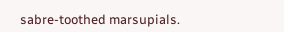sabre-toothed marsupials.